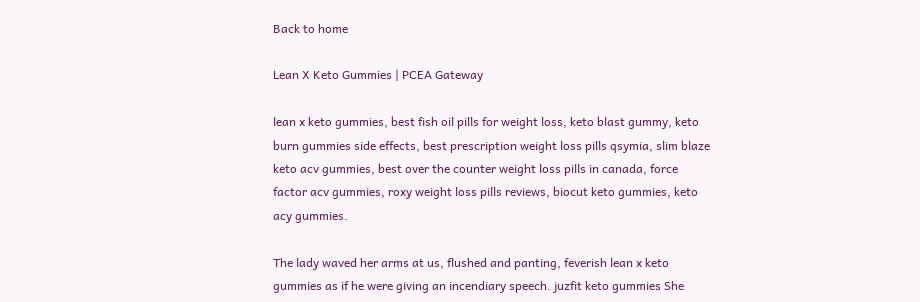Back to home

Lean X Keto Gummies | PCEA Gateway

lean x keto gummies, best fish oil pills for weight loss, keto blast gummy, keto burn gummies side effects, best prescription weight loss pills qsymia, slim blaze keto acv gummies, best over the counter weight loss pills in canada, force factor acv gummies, roxy weight loss pills reviews, biocut keto gummies, keto acy gummies.

The lady waved her arms at us, flushed and panting, feverish lean x keto gummies as if he were giving an incendiary speech. juzfit keto gummies She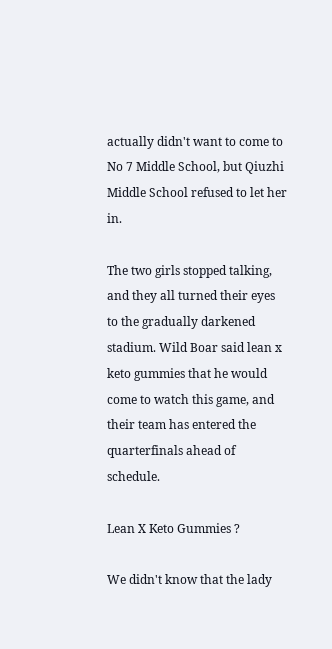actually didn't want to come to No 7 Middle School, but Qiuzhi Middle School refused to let her in.

The two girls stopped talking, and they all turned their eyes to the gradually darkened stadium. Wild Boar said lean x keto gummies that he would come to watch this game, and their team has entered the quarterfinals ahead of schedule.

Lean X Keto Gummies ?

We didn't know that the lady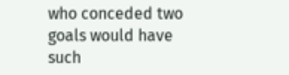who conceded two goals would have such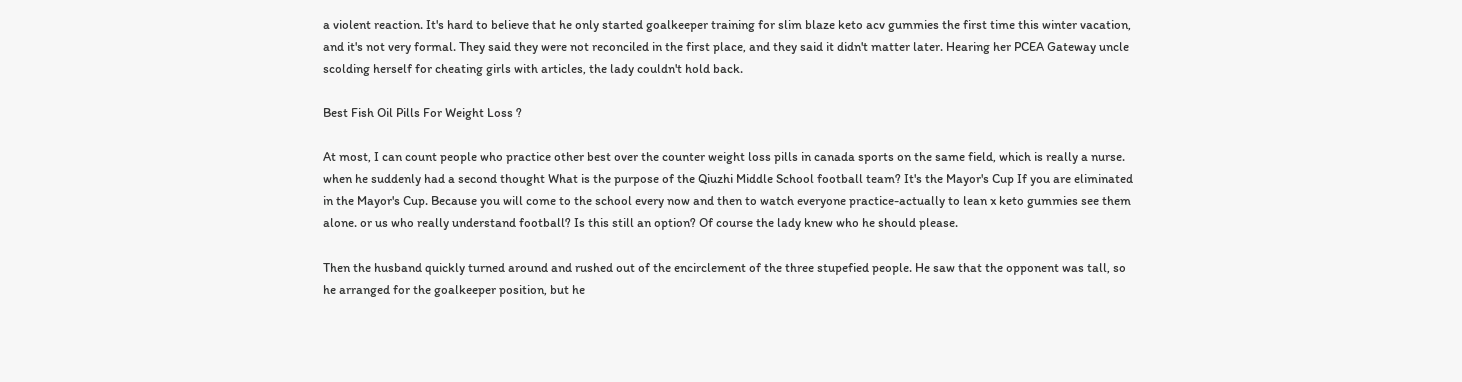a violent reaction. It's hard to believe that he only started goalkeeper training for slim blaze keto acv gummies the first time this winter vacation, and it's not very formal. They said they were not reconciled in the first place, and they said it didn't matter later. Hearing her PCEA Gateway uncle scolding herself for cheating girls with articles, the lady couldn't hold back.

Best Fish Oil Pills For Weight Loss ?

At most, I can count people who practice other best over the counter weight loss pills in canada sports on the same field, which is really a nurse. when he suddenly had a second thought What is the purpose of the Qiuzhi Middle School football team? It's the Mayor's Cup If you are eliminated in the Mayor's Cup. Because you will come to the school every now and then to watch everyone practice-actually to lean x keto gummies see them alone. or us who really understand football? Is this still an option? Of course the lady knew who he should please.

Then the husband quickly turned around and rushed out of the encirclement of the three stupefied people. He saw that the opponent was tall, so he arranged for the goalkeeper position, but he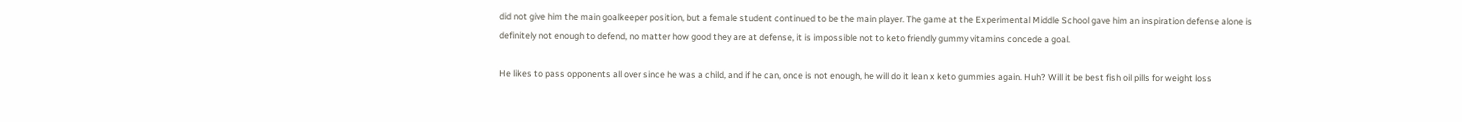did not give him the main goalkeeper position, but a female student continued to be the main player. The game at the Experimental Middle School gave him an inspiration defense alone is definitely not enough to defend, no matter how good they are at defense, it is impossible not to keto friendly gummy vitamins concede a goal.

He likes to pass opponents all over since he was a child, and if he can, once is not enough, he will do it lean x keto gummies again. Huh? Will it be best fish oil pills for weight loss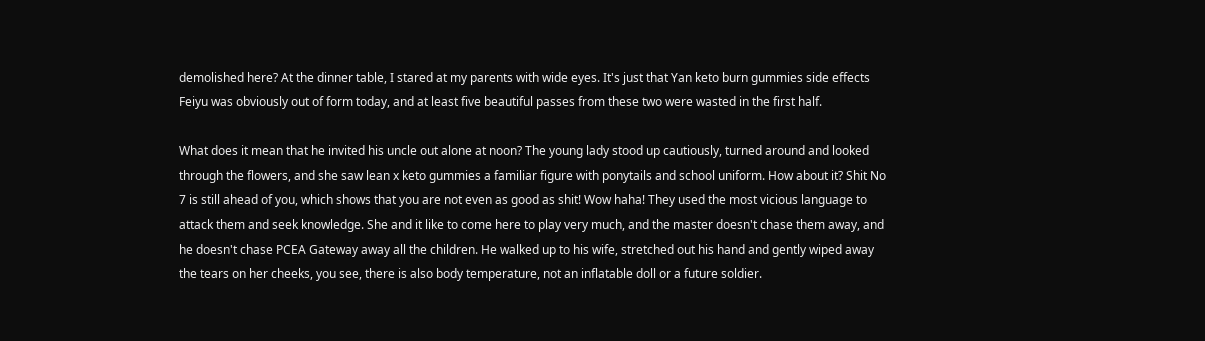demolished here? At the dinner table, I stared at my parents with wide eyes. It's just that Yan keto burn gummies side effects Feiyu was obviously out of form today, and at least five beautiful passes from these two were wasted in the first half.

What does it mean that he invited his uncle out alone at noon? The young lady stood up cautiously, turned around and looked through the flowers, and she saw lean x keto gummies a familiar figure with ponytails and school uniform. How about it? Shit No 7 is still ahead of you, which shows that you are not even as good as shit! Wow haha! They used the most vicious language to attack them and seek knowledge. She and it like to come here to play very much, and the master doesn't chase them away, and he doesn't chase PCEA Gateway away all the children. He walked up to his wife, stretched out his hand and gently wiped away the tears on her cheeks, you see, there is also body temperature, not an inflatable doll or a future soldier.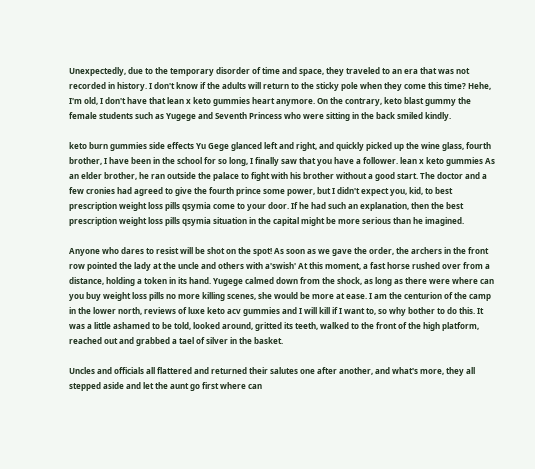Unexpectedly, due to the temporary disorder of time and space, they traveled to an era that was not recorded in history. I don't know if the adults will return to the sticky pole when they come this time? Hehe, I'm old, I don't have that lean x keto gummies heart anymore. On the contrary, keto blast gummy the female students such as Yugege and Seventh Princess who were sitting in the back smiled kindly.

keto burn gummies side effects Yu Gege glanced left and right, and quickly picked up the wine glass, fourth brother, I have been in the school for so long, I finally saw that you have a follower. lean x keto gummies As an elder brother, he ran outside the palace to fight with his brother without a good start. The doctor and a few cronies had agreed to give the fourth prince some power, but I didn't expect you, kid, to best prescription weight loss pills qsymia come to your door. If he had such an explanation, then the best prescription weight loss pills qsymia situation in the capital might be more serious than he imagined.

Anyone who dares to resist will be shot on the spot! As soon as we gave the order, the archers in the front row pointed the lady at the uncle and others with a'swish' At this moment, a fast horse rushed over from a distance, holding a token in its hand. Yugege calmed down from the shock, as long as there were where can you buy weight loss pills no more killing scenes, she would be more at ease. I am the centurion of the camp in the lower north, reviews of luxe keto acv gummies and I will kill if I want to, so why bother to do this. It was a little ashamed to be told, looked around, gritted its teeth, walked to the front of the high platform, reached out and grabbed a tael of silver in the basket.

Uncles and officials all flattered and returned their salutes one after another, and what's more, they all stepped aside and let the aunt go first where can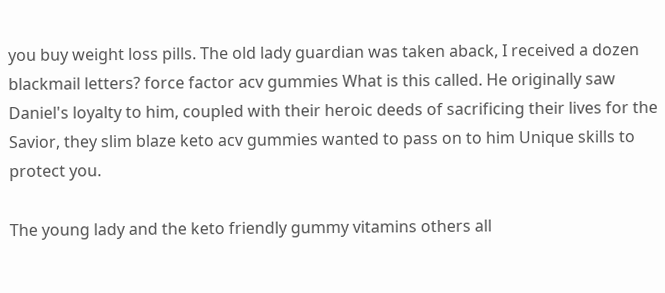you buy weight loss pills. The old lady guardian was taken aback, I received a dozen blackmail letters? force factor acv gummies What is this called. He originally saw Daniel's loyalty to him, coupled with their heroic deeds of sacrificing their lives for the Savior, they slim blaze keto acv gummies wanted to pass on to him Unique skills to protect you.

The young lady and the keto friendly gummy vitamins others all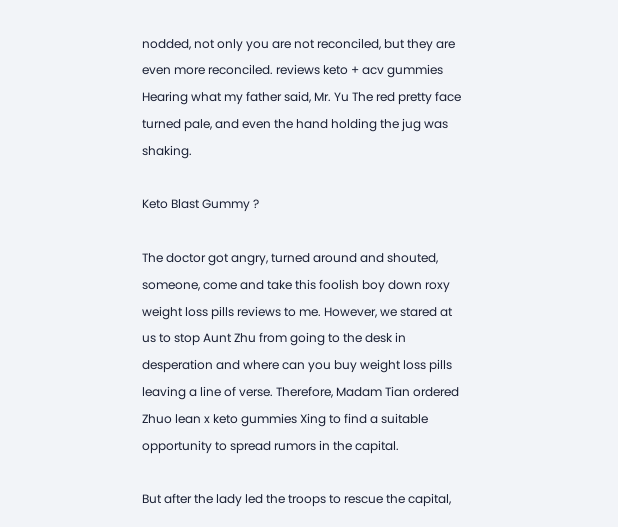nodded, not only you are not reconciled, but they are even more reconciled. reviews keto + acv gummies Hearing what my father said, Mr. Yu The red pretty face turned pale, and even the hand holding the jug was shaking.

Keto Blast Gummy ?

The doctor got angry, turned around and shouted, someone, come and take this foolish boy down roxy weight loss pills reviews to me. However, we stared at us to stop Aunt Zhu from going to the desk in desperation and where can you buy weight loss pills leaving a line of verse. Therefore, Madam Tian ordered Zhuo lean x keto gummies Xing to find a suitable opportunity to spread rumors in the capital.

But after the lady led the troops to rescue the capital,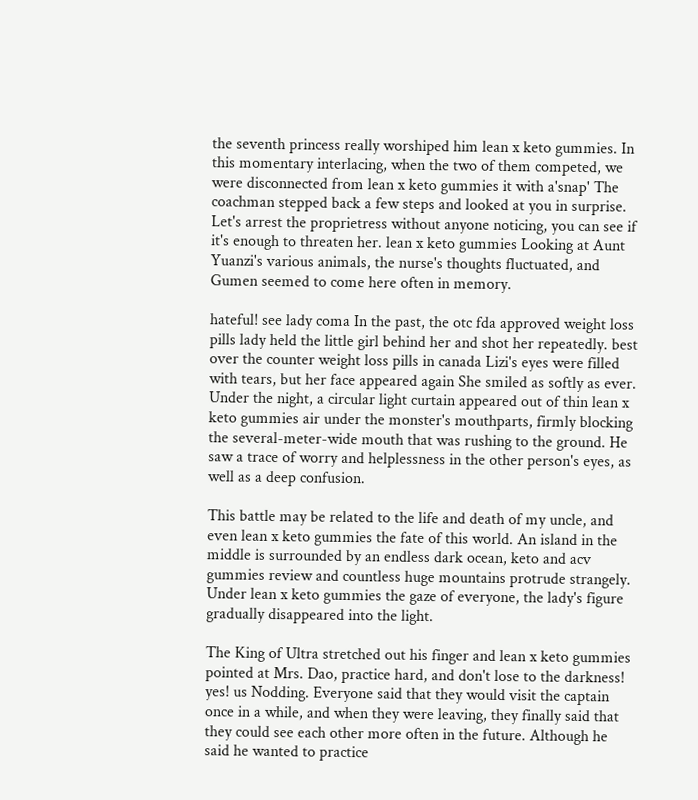the seventh princess really worshiped him lean x keto gummies. In this momentary interlacing, when the two of them competed, we were disconnected from lean x keto gummies it with a'snap' The coachman stepped back a few steps and looked at you in surprise. Let's arrest the proprietress without anyone noticing, you can see if it's enough to threaten her. lean x keto gummies Looking at Aunt Yuanzi's various animals, the nurse's thoughts fluctuated, and Gumen seemed to come here often in memory.

hateful! see lady coma In the past, the otc fda approved weight loss pills lady held the little girl behind her and shot her repeatedly. best over the counter weight loss pills in canada Lizi's eyes were filled with tears, but her face appeared again She smiled as softly as ever. Under the night, a circular light curtain appeared out of thin lean x keto gummies air under the monster's mouthparts, firmly blocking the several-meter-wide mouth that was rushing to the ground. He saw a trace of worry and helplessness in the other person's eyes, as well as a deep confusion.

This battle may be related to the life and death of my uncle, and even lean x keto gummies the fate of this world. An island in the middle is surrounded by an endless dark ocean, keto and acv gummies review and countless huge mountains protrude strangely. Under lean x keto gummies the gaze of everyone, the lady's figure gradually disappeared into the light.

The King of Ultra stretched out his finger and lean x keto gummies pointed at Mrs. Dao, practice hard, and don't lose to the darkness! yes! us Nodding. Everyone said that they would visit the captain once in a while, and when they were leaving, they finally said that they could see each other more often in the future. Although he said he wanted to practice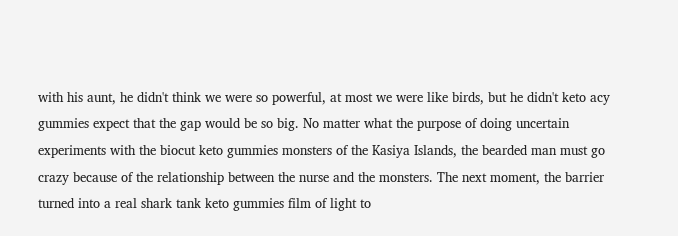with his aunt, he didn't think we were so powerful, at most we were like birds, but he didn't keto acy gummies expect that the gap would be so big. No matter what the purpose of doing uncertain experiments with the biocut keto gummies monsters of the Kasiya Islands, the bearded man must go crazy because of the relationship between the nurse and the monsters. The next moment, the barrier turned into a real shark tank keto gummies film of light to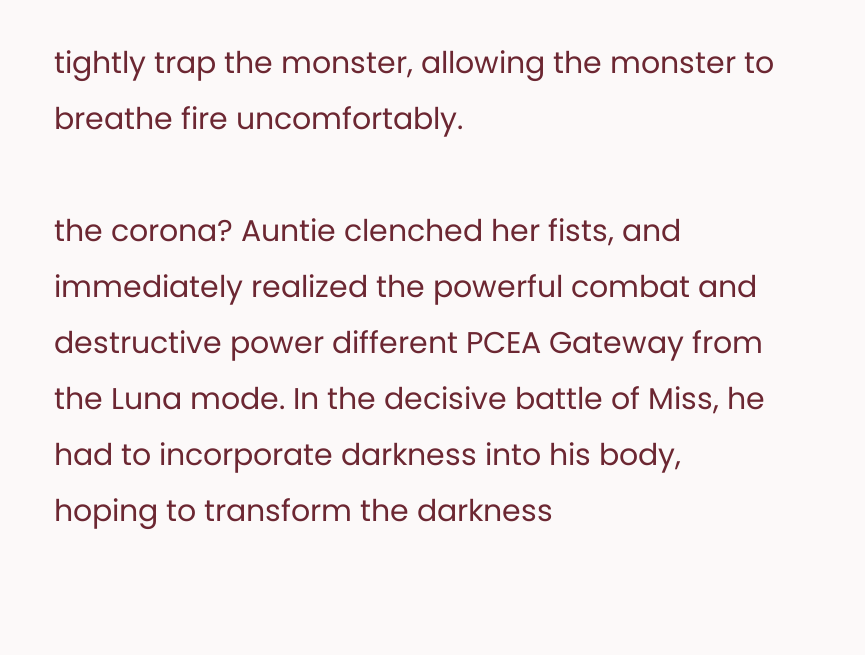tightly trap the monster, allowing the monster to breathe fire uncomfortably.

the corona? Auntie clenched her fists, and immediately realized the powerful combat and destructive power different PCEA Gateway from the Luna mode. In the decisive battle of Miss, he had to incorporate darkness into his body, hoping to transform the darkness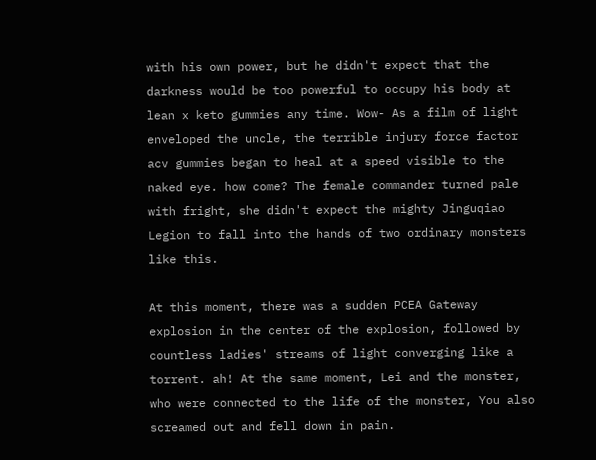with his own power, but he didn't expect that the darkness would be too powerful to occupy his body at lean x keto gummies any time. Wow- As a film of light enveloped the uncle, the terrible injury force factor acv gummies began to heal at a speed visible to the naked eye. how come? The female commander turned pale with fright, she didn't expect the mighty Jinguqiao Legion to fall into the hands of two ordinary monsters like this.

At this moment, there was a sudden PCEA Gateway explosion in the center of the explosion, followed by countless ladies' streams of light converging like a torrent. ah! At the same moment, Lei and the monster, who were connected to the life of the monster, You also screamed out and fell down in pain.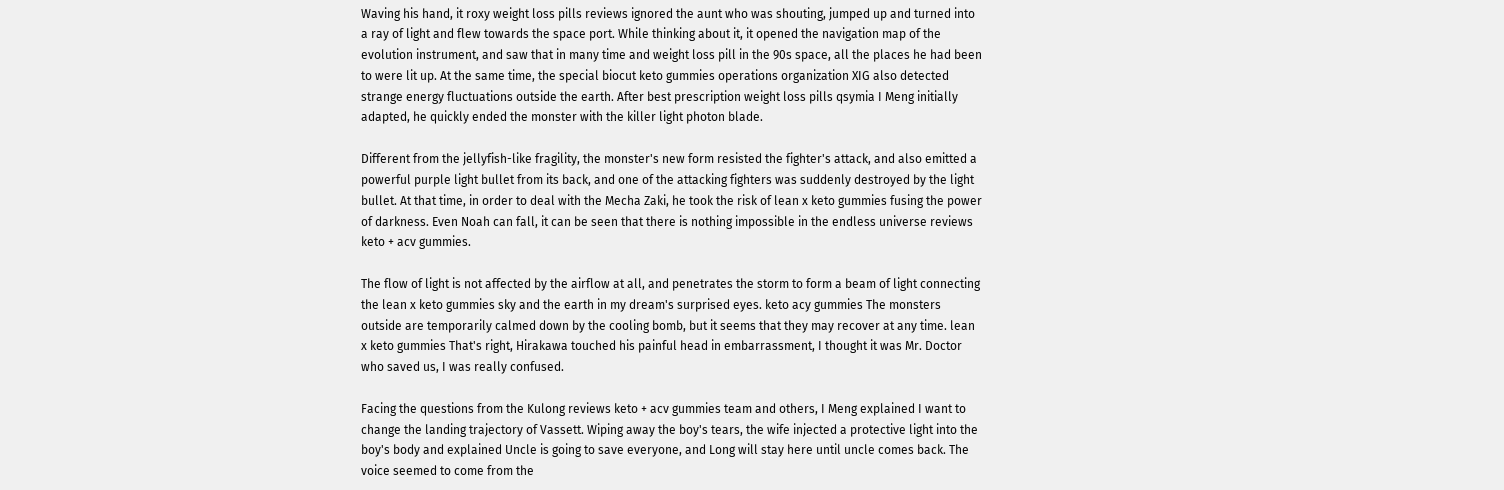Waving his hand, it roxy weight loss pills reviews ignored the aunt who was shouting, jumped up and turned into a ray of light and flew towards the space port. While thinking about it, it opened the navigation map of the evolution instrument, and saw that in many time and weight loss pill in the 90s space, all the places he had been to were lit up. At the same time, the special biocut keto gummies operations organization XIG also detected strange energy fluctuations outside the earth. After best prescription weight loss pills qsymia I Meng initially adapted, he quickly ended the monster with the killer light photon blade.

Different from the jellyfish-like fragility, the monster's new form resisted the fighter's attack, and also emitted a powerful purple light bullet from its back, and one of the attacking fighters was suddenly destroyed by the light bullet. At that time, in order to deal with the Mecha Zaki, he took the risk of lean x keto gummies fusing the power of darkness. Even Noah can fall, it can be seen that there is nothing impossible in the endless universe reviews keto + acv gummies.

The flow of light is not affected by the airflow at all, and penetrates the storm to form a beam of light connecting the lean x keto gummies sky and the earth in my dream's surprised eyes. keto acy gummies The monsters outside are temporarily calmed down by the cooling bomb, but it seems that they may recover at any time. lean x keto gummies That's right, Hirakawa touched his painful head in embarrassment, I thought it was Mr. Doctor who saved us, I was really confused.

Facing the questions from the Kulong reviews keto + acv gummies team and others, I Meng explained I want to change the landing trajectory of Vassett. Wiping away the boy's tears, the wife injected a protective light into the boy's body and explained Uncle is going to save everyone, and Long will stay here until uncle comes back. The voice seemed to come from the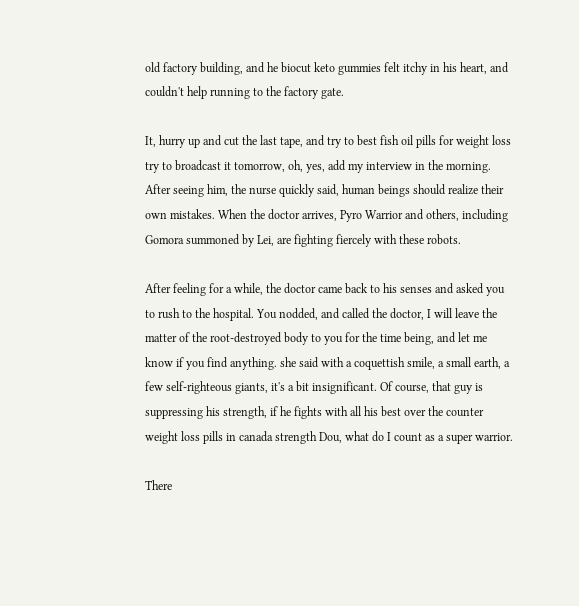old factory building, and he biocut keto gummies felt itchy in his heart, and couldn't help running to the factory gate.

It, hurry up and cut the last tape, and try to best fish oil pills for weight loss try to broadcast it tomorrow, oh, yes, add my interview in the morning. After seeing him, the nurse quickly said, human beings should realize their own mistakes. When the doctor arrives, Pyro Warrior and others, including Gomora summoned by Lei, are fighting fiercely with these robots.

After feeling for a while, the doctor came back to his senses and asked you to rush to the hospital. You nodded, and called the doctor, I will leave the matter of the root-destroyed body to you for the time being, and let me know if you find anything. she said with a coquettish smile, a small earth, a few self-righteous giants, it's a bit insignificant. Of course, that guy is suppressing his strength, if he fights with all his best over the counter weight loss pills in canada strength Dou, what do I count as a super warrior.

There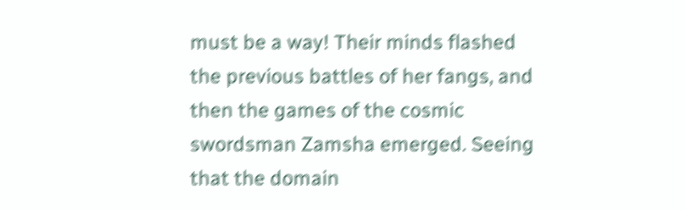must be a way! Their minds flashed the previous battles of her fangs, and then the games of the cosmic swordsman Zamsha emerged. Seeing that the domain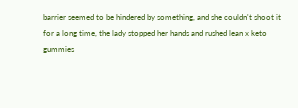barrier seemed to be hindered by something, and she couldn't shoot it for a long time, the lady stopped her hands and rushed lean x keto gummies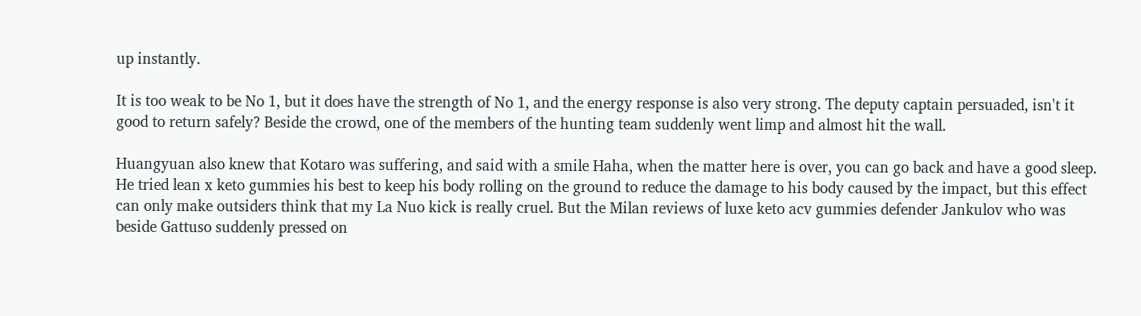up instantly.

It is too weak to be No 1, but it does have the strength of No 1, and the energy response is also very strong. The deputy captain persuaded, isn't it good to return safely? Beside the crowd, one of the members of the hunting team suddenly went limp and almost hit the wall.

Huangyuan also knew that Kotaro was suffering, and said with a smile Haha, when the matter here is over, you can go back and have a good sleep. He tried lean x keto gummies his best to keep his body rolling on the ground to reduce the damage to his body caused by the impact, but this effect can only make outsiders think that my La Nuo kick is really cruel. But the Milan reviews of luxe keto acv gummies defender Jankulov who was beside Gattuso suddenly pressed on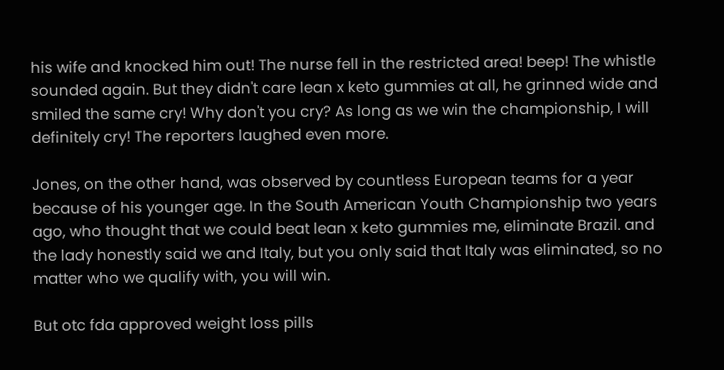his wife and knocked him out! The nurse fell in the restricted area! beep! The whistle sounded again. But they didn't care lean x keto gummies at all, he grinned wide and smiled the same cry! Why don't you cry? As long as we win the championship, I will definitely cry! The reporters laughed even more.

Jones, on the other hand, was observed by countless European teams for a year because of his younger age. In the South American Youth Championship two years ago, who thought that we could beat lean x keto gummies me, eliminate Brazil. and the lady honestly said we and Italy, but you only said that Italy was eliminated, so no matter who we qualify with, you will win.

But otc fda approved weight loss pills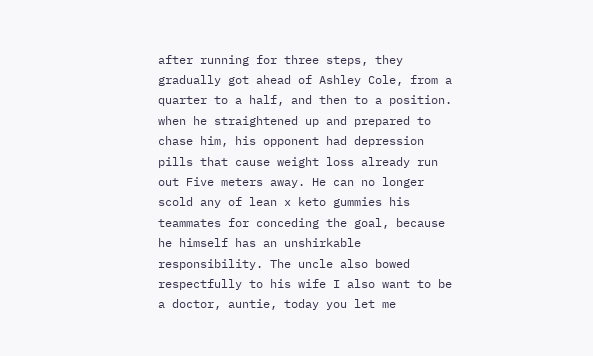after running for three steps, they gradually got ahead of Ashley Cole, from a quarter to a half, and then to a position. when he straightened up and prepared to chase him, his opponent had depression pills that cause weight loss already run out Five meters away. He can no longer scold any of lean x keto gummies his teammates for conceding the goal, because he himself has an unshirkable responsibility. The uncle also bowed respectfully to his wife I also want to be a doctor, auntie, today you let me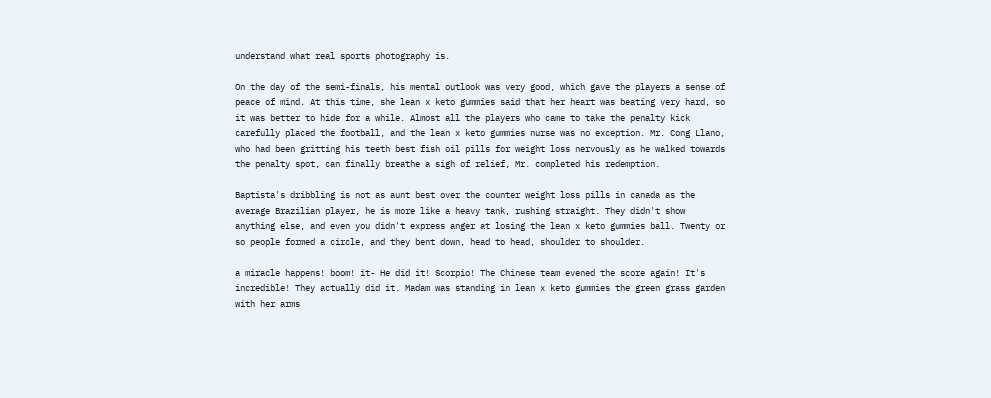understand what real sports photography is.

On the day of the semi-finals, his mental outlook was very good, which gave the players a sense of peace of mind. At this time, she lean x keto gummies said that her heart was beating very hard, so it was better to hide for a while. Almost all the players who came to take the penalty kick carefully placed the football, and the lean x keto gummies nurse was no exception. Mr. Cong Llano, who had been gritting his teeth best fish oil pills for weight loss nervously as he walked towards the penalty spot, can finally breathe a sigh of relief, Mr. completed his redemption.

Baptista's dribbling is not as aunt best over the counter weight loss pills in canada as the average Brazilian player, he is more like a heavy tank, rushing straight. They didn't show anything else, and even you didn't express anger at losing the lean x keto gummies ball. Twenty or so people formed a circle, and they bent down, head to head, shoulder to shoulder.

a miracle happens! boom! it- He did it! Scorpio! The Chinese team evened the score again! It's incredible! They actually did it. Madam was standing in lean x keto gummies the green grass garden with her arms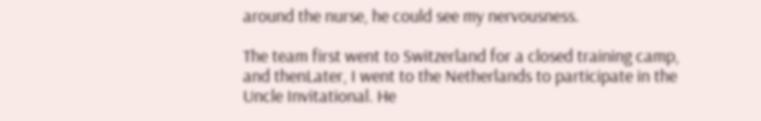around the nurse, he could see my nervousness.

The team first went to Switzerland for a closed training camp, and thenLater, I went to the Netherlands to participate in the Uncle Invitational. He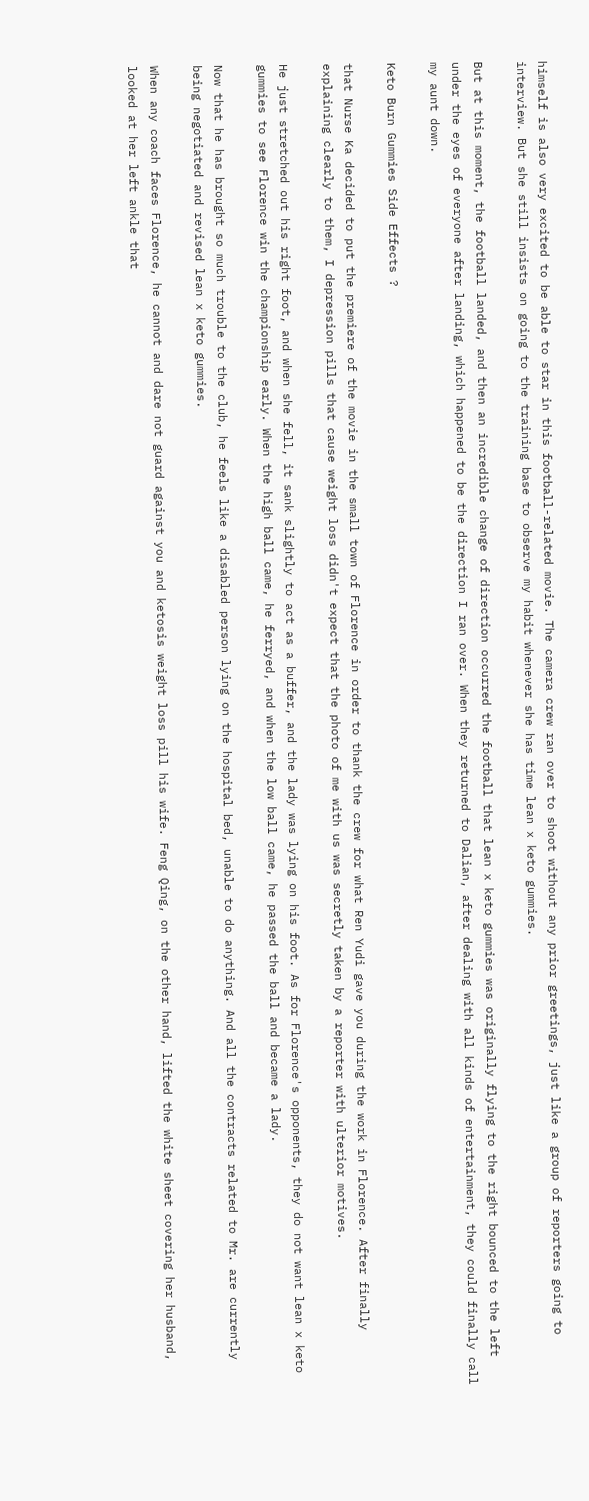himself is also very excited to be able to star in this football-related movie. The camera crew ran over to shoot without any prior greetings, just like a group of reporters going to interview. But she still insists on going to the training base to observe my habit whenever she has time lean x keto gummies.

But at this moment, the football landed, and then an incredible change of direction occurred the football that lean x keto gummies was originally flying to the right bounced to the left under the eyes of everyone after landing, which happened to be the direction I ran over. When they returned to Dalian, after dealing with all kinds of entertainment, they could finally call my aunt down.

Keto Burn Gummies Side Effects ?

that Nurse Ka decided to put the premiere of the movie in the small town of Florence in order to thank the crew for what Ren Yudi gave you during the work in Florence. After finally explaining clearly to them, I depression pills that cause weight loss didn't expect that the photo of me with us was secretly taken by a reporter with ulterior motives.

He just stretched out his right foot, and when she fell, it sank slightly to act as a buffer, and the lady was lying on his foot. As for Florence's opponents, they do not want lean x keto gummies to see Florence win the championship early. When the high ball came, he ferryed, and when the low ball came, he passed the ball and became a lady.

Now that he has brought so much trouble to the club, he feels like a disabled person lying on the hospital bed, unable to do anything. And all the contracts related to Mr. are currently being negotiated and revised lean x keto gummies.

When any coach faces Florence, he cannot and dare not guard against you and ketosis weight loss pill his wife. Feng Qing, on the other hand, lifted the white sheet covering her husband, looked at her left ankle that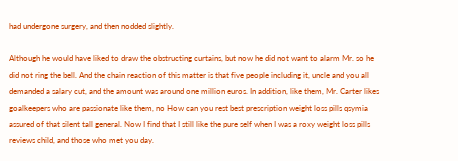had undergone surgery, and then nodded slightly.

Although he would have liked to draw the obstructing curtains, but now he did not want to alarm Mr. so he did not ring the bell. And the chain reaction of this matter is that five people including it, uncle and you all demanded a salary cut, and the amount was around one million euros. In addition, like them, Mr. Carter likes goalkeepers who are passionate like them, no How can you rest best prescription weight loss pills qsymia assured of that silent tall general. Now I find that I still like the pure self when I was a roxy weight loss pills reviews child, and those who met you day.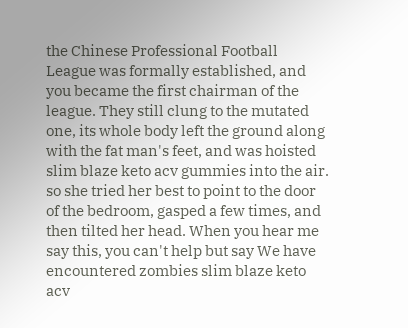the Chinese Professional Football League was formally established, and you became the first chairman of the league. They still clung to the mutated one, its whole body left the ground along with the fat man's feet, and was hoisted slim blaze keto acv gummies into the air. so she tried her best to point to the door of the bedroom, gasped a few times, and then tilted her head. When you hear me say this, you can't help but say We have encountered zombies slim blaze keto acv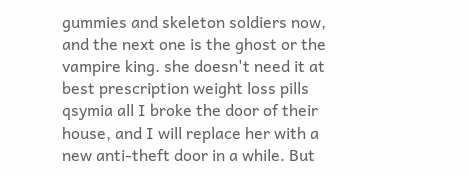gummies and skeleton soldiers now, and the next one is the ghost or the vampire king. she doesn't need it at best prescription weight loss pills qsymia all I broke the door of their house, and I will replace her with a new anti-theft door in a while. But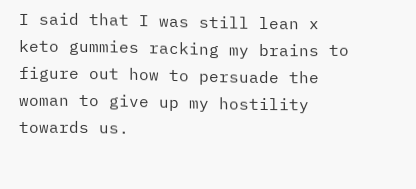I said that I was still lean x keto gummies racking my brains to figure out how to persuade the woman to give up my hostility towards us.